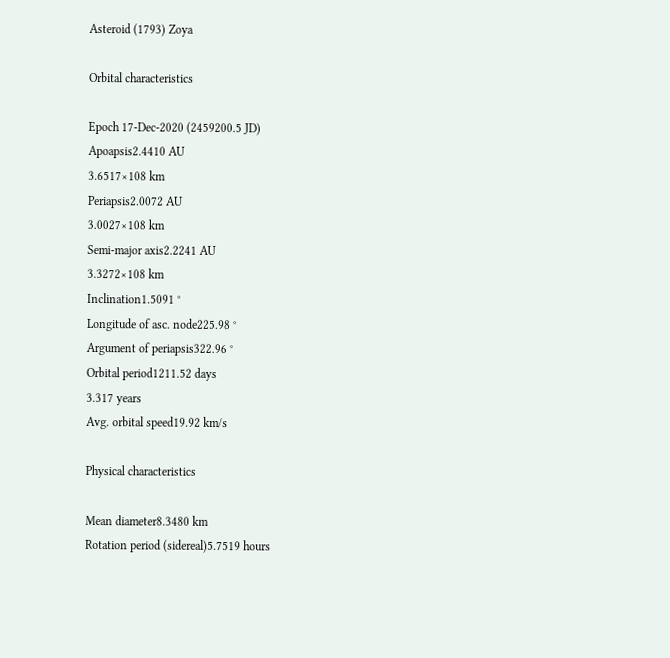Asteroid (1793) Zoya

Orbital characteristics

Epoch 17-Dec-2020 (2459200.5 JD)
Apoapsis2.4410 AU
3.6517×108 km
Periapsis2.0072 AU
3.0027×108 km
Semi-major axis2.2241 AU
3.3272×108 km
Inclination1.5091 °
Longitude of asc. node225.98 °
Argument of periapsis322.96 °
Orbital period1211.52 days
3.317 years
Avg. orbital speed19.92 km/s

Physical characteristics

Mean diameter8.3480 km
Rotation period (sidereal)5.7519 hours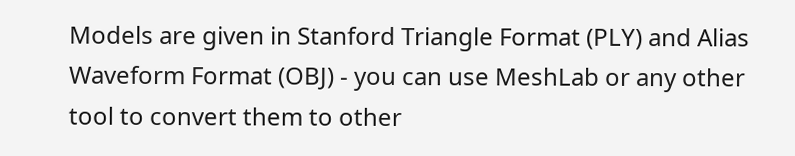Models are given in Stanford Triangle Format (PLY) and Alias Waveform Format (OBJ) - you can use MeshLab or any other tool to convert them to other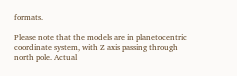formats.

Please note that the models are in planetocentric coordinate system, with Z axis passing through north pole. Actual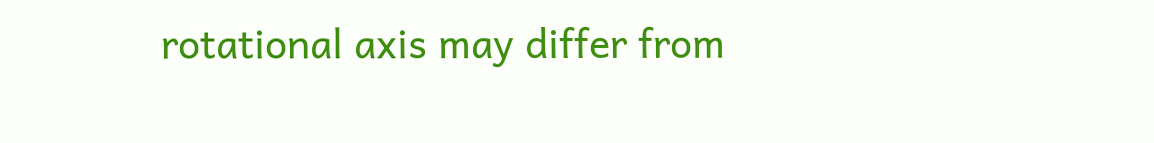rotational axis may differ from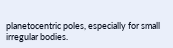planetocentric poles, especially for small irregular bodies.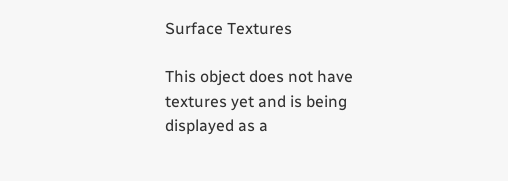Surface Textures

This object does not have textures yet and is being displayed as a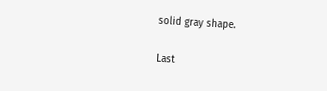solid gray shape.

Last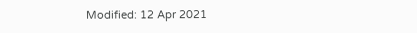Modified: 12 Apr 2021